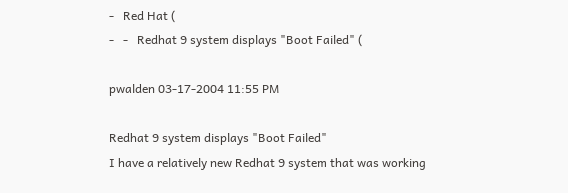-   Red Hat (
-   -   Redhat 9 system displays "Boot Failed" (

pwalden 03-17-2004 11:55 PM

Redhat 9 system displays "Boot Failed"
I have a relatively new Redhat 9 system that was working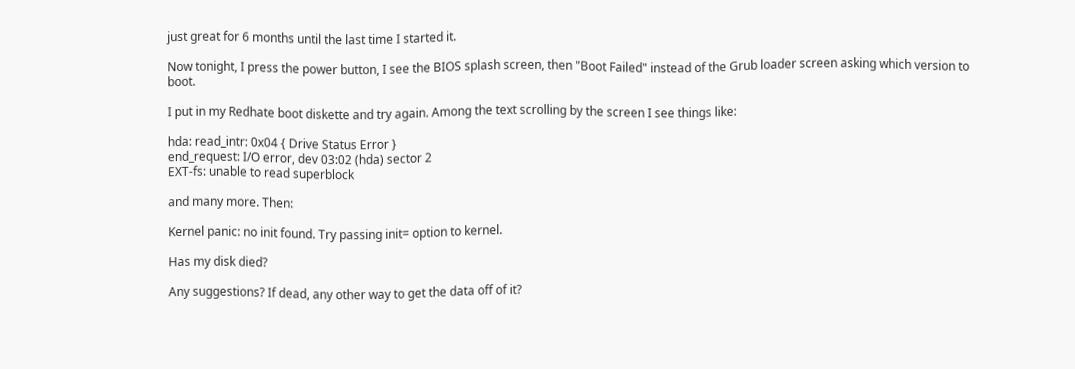just great for 6 months until the last time I started it.

Now tonight, I press the power button, I see the BIOS splash screen, then "Boot Failed" instead of the Grub loader screen asking which version to boot.

I put in my Redhate boot diskette and try again. Among the text scrolling by the screen I see things like:

hda: read_intr: 0x04 { Drive Status Error }
end_request: I/O error, dev 03:02 (hda) sector 2
EXT-fs: unable to read superblock

and many more. Then:

Kernel panic: no init found. Try passing init= option to kernel.

Has my disk died?

Any suggestions? If dead, any other way to get the data off of it?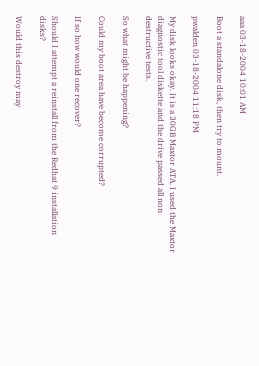aaa 03-18-2004 10:01 AM

Boot a standalone disk, then try to mount.

pwalden 03-18-2004 11:18 PM

My disk looks okay. It is a 30GB Maxtor ATA. I used the Maxtor diagnostic tool diskette and the drive passed all non destructive tests.

So what might be happening?

Could my boot area have become corrupted?

If so how would one recover?

Should I attempt a reinstall from the Redhat 9 installation disks?

Would this destroy may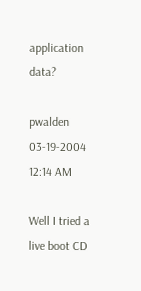application data?

pwalden 03-19-2004 12:14 AM

Well I tried a live boot CD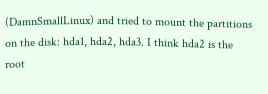(DamnSmallLinux) and tried to mount the partitions on the disk: hda1, hda2, hda3. I think hda2 is the root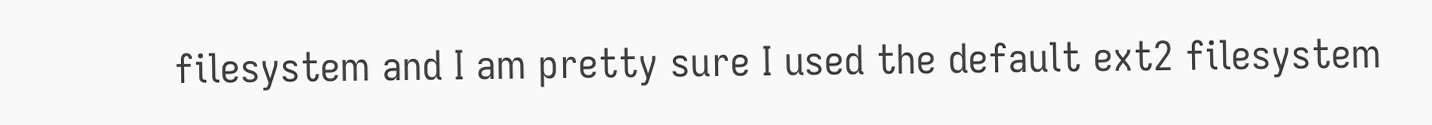filesystem and I am pretty sure I used the default ext2 filesystem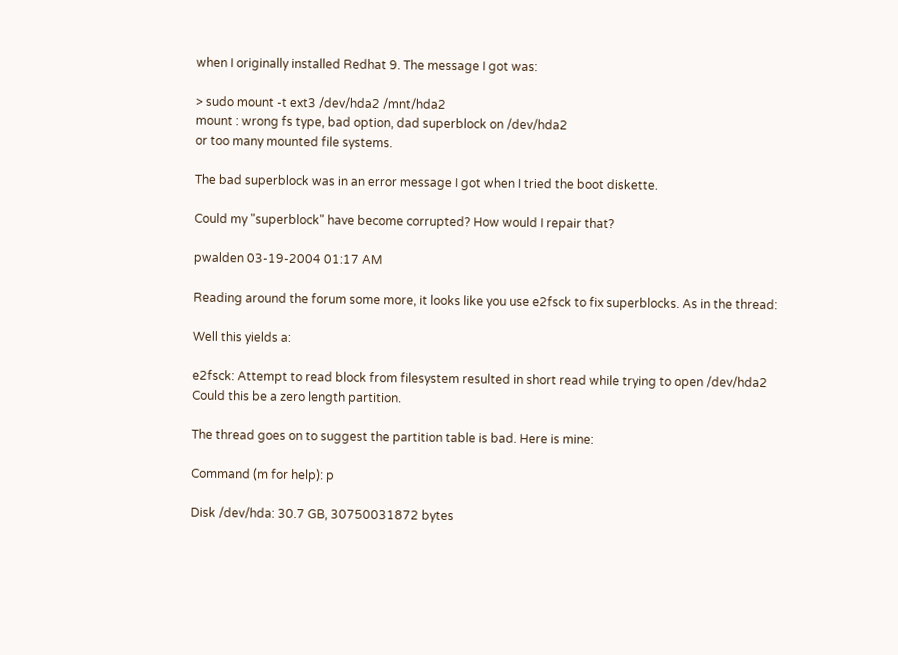when I originally installed Redhat 9. The message I got was:

> sudo mount -t ext3 /dev/hda2 /mnt/hda2
mount : wrong fs type, bad option, dad superblock on /dev/hda2
or too many mounted file systems.

The bad superblock was in an error message I got when I tried the boot diskette.

Could my "superblock" have become corrupted? How would I repair that?

pwalden 03-19-2004 01:17 AM

Reading around the forum some more, it looks like you use e2fsck to fix superblocks. As in the thread:

Well this yields a:

e2fsck: Attempt to read block from filesystem resulted in short read while trying to open /dev/hda2
Could this be a zero length partition.

The thread goes on to suggest the partition table is bad. Here is mine:

Command (m for help): p

Disk /dev/hda: 30.7 GB, 30750031872 bytes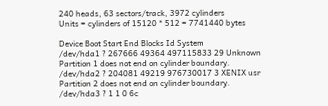240 heads, 63 sectors/track, 3972 cylinders
Units = cylinders of 15120 * 512 = 7741440 bytes

Device Boot Start End Blocks Id System
/dev/hda1 ? 267666 49364 497115833 29 Unknown
Partition 1 does not end on cylinder boundary.
/dev/hda2 ? 204081 49219 976730017 3 XENIX usr
Partition 2 does not end on cylinder boundary.
/dev/hda3 ? 1 1 0 6c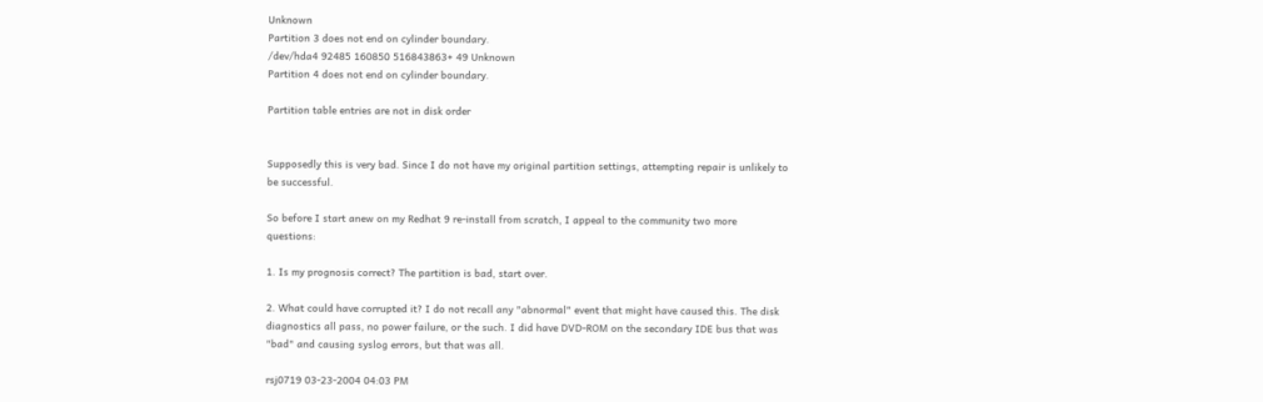Unknown
Partition 3 does not end on cylinder boundary.
/dev/hda4 92485 160850 516843863+ 49 Unknown
Partition 4 does not end on cylinder boundary.

Partition table entries are not in disk order


Supposedly this is very bad. Since I do not have my original partition settings, attempting repair is unlikely to be successful.

So before I start anew on my Redhat 9 re-install from scratch, I appeal to the community two more questions:

1. Is my prognosis correct? The partition is bad, start over.

2. What could have corrupted it? I do not recall any "abnormal" event that might have caused this. The disk diagnostics all pass, no power failure, or the such. I did have DVD-ROM on the secondary IDE bus that was "bad" and causing syslog errors, but that was all.

rsj0719 03-23-2004 04:03 PM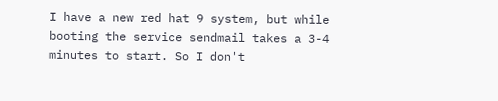I have a new red hat 9 system, but while booting the service sendmail takes a 3-4 minutes to start. So I don't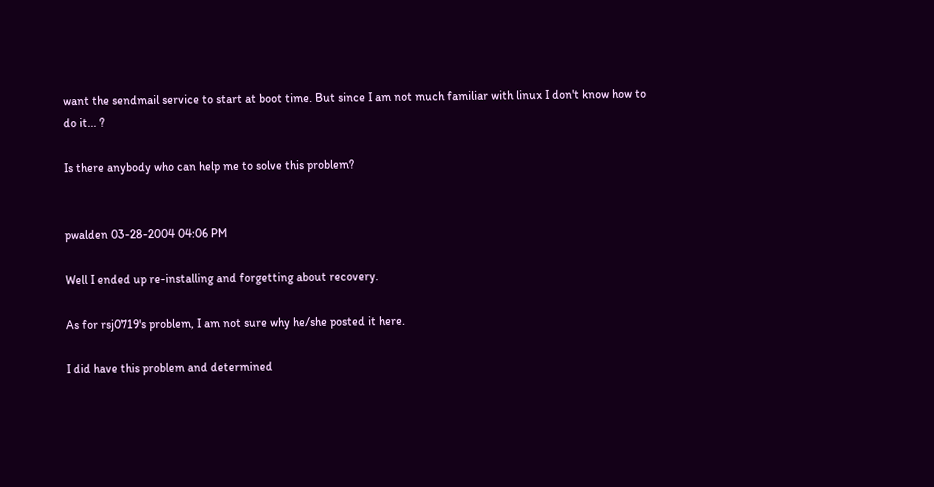want the sendmail service to start at boot time. But since I am not much familiar with linux I don't know how to do it... ?

Is there anybody who can help me to solve this problem?


pwalden 03-28-2004 04:06 PM

Well I ended up re-installing and forgetting about recovery.

As for rsj0719's problem, I am not sure why he/she posted it here.

I did have this problem and determined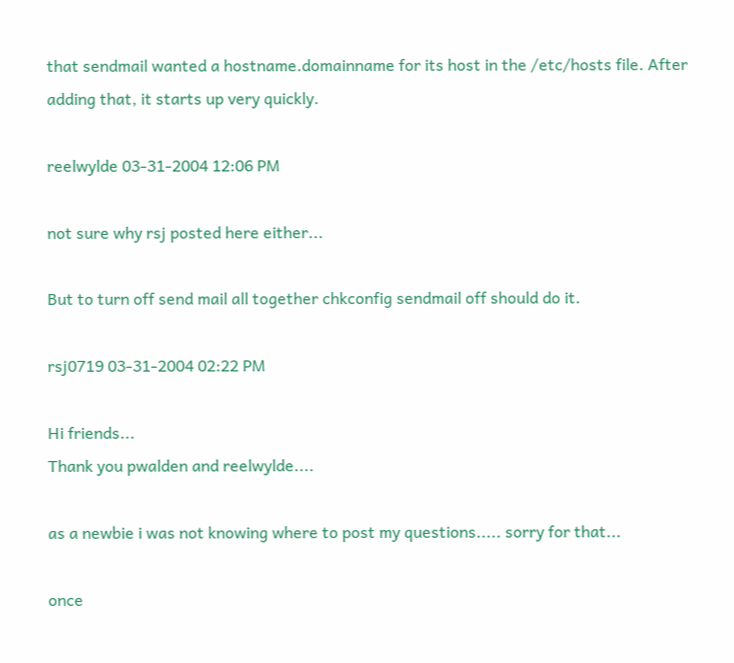that sendmail wanted a hostname.domainname for its host in the /etc/hosts file. After adding that, it starts up very quickly.

reelwylde 03-31-2004 12:06 PM

not sure why rsj posted here either...

But to turn off send mail all together chkconfig sendmail off should do it.

rsj0719 03-31-2004 02:22 PM

Hi friends...
Thank you pwalden and reelwylde....

as a newbie i was not knowing where to post my questions..... sorry for that...

once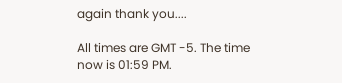again thank you....

All times are GMT -5. The time now is 01:59 PM.